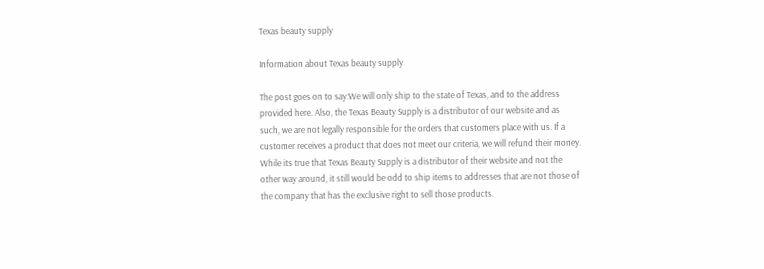Texas beauty supply

Information about Texas beauty supply

The post goes on to say:We will only ship to the state of Texas, and to the address provided here. Also, the Texas Beauty Supply is a distributor of our website and as such, we are not legally responsible for the orders that customers place with us. If a customer receives a product that does not meet our criteria, we will refund their money. While its true that Texas Beauty Supply is a distributor of their website and not the other way around, it still would be odd to ship items to addresses that are not those of the company that has the exclusive right to sell those products.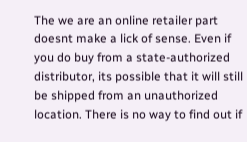The we are an online retailer part doesnt make a lick of sense. Even if you do buy from a state-authorized distributor, its possible that it will still be shipped from an unauthorized location. There is no way to find out if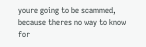youre going to be scammed, because theres no way to know for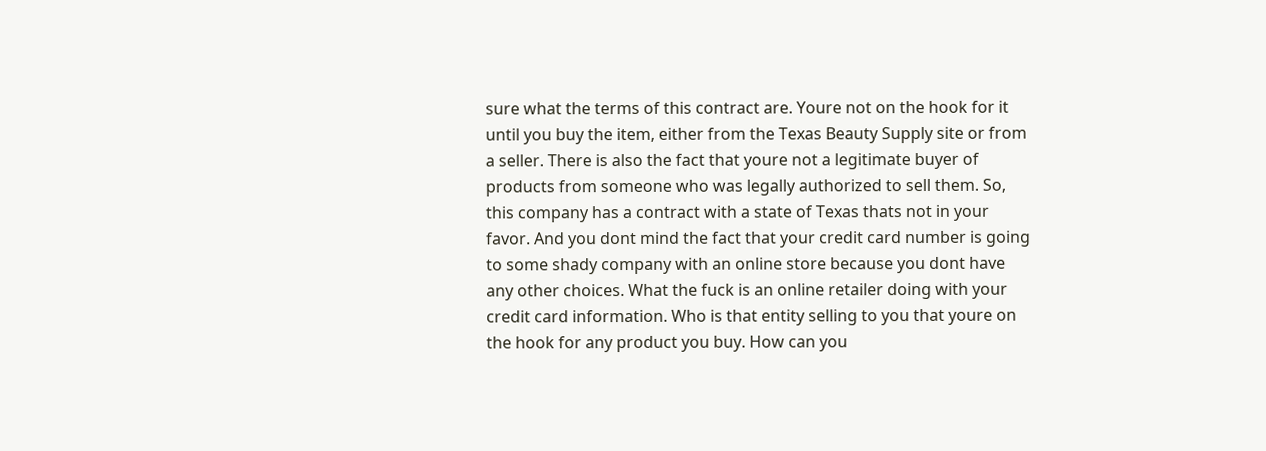sure what the terms of this contract are. Youre not on the hook for it until you buy the item, either from the Texas Beauty Supply site or from a seller. There is also the fact that youre not a legitimate buyer of products from someone who was legally authorized to sell them. So, this company has a contract with a state of Texas thats not in your favor. And you dont mind the fact that your credit card number is going to some shady company with an online store because you dont have any other choices. What the fuck is an online retailer doing with your credit card information. Who is that entity selling to you that youre on the hook for any product you buy. How can you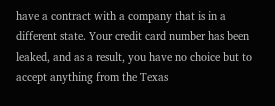have a contract with a company that is in a different state. Your credit card number has been leaked, and as a result, you have no choice but to accept anything from the Texas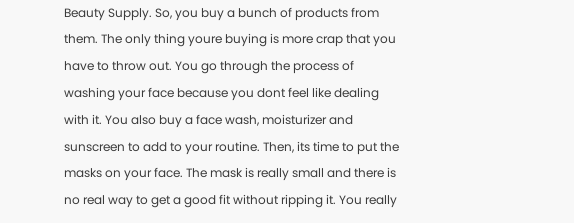Beauty Supply. So, you buy a bunch of products from them. The only thing youre buying is more crap that you have to throw out. You go through the process of washing your face because you dont feel like dealing with it. You also buy a face wash, moisturizer and sunscreen to add to your routine. Then, its time to put the masks on your face. The mask is really small and there is no real way to get a good fit without ripping it. You really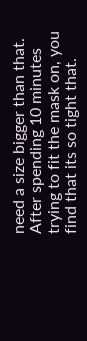need a size bigger than that. After spending 10 minutes trying to fit the mask on, you find that its so tight that.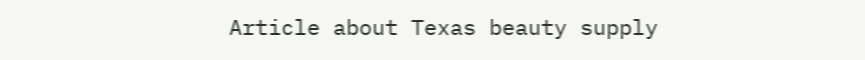Article about Texas beauty supply